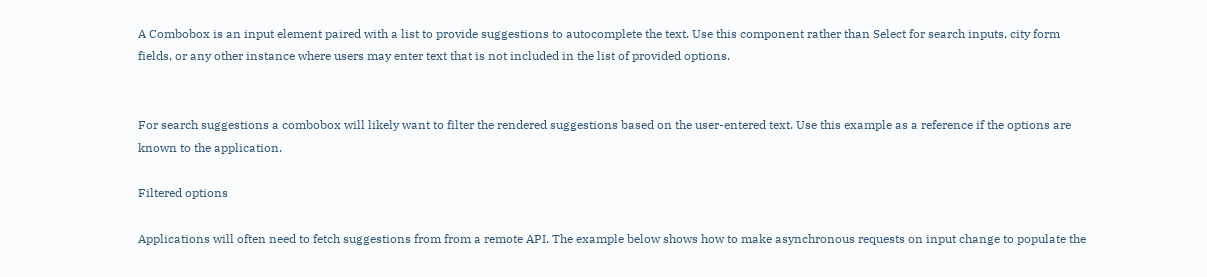A Combobox is an input element paired with a list to provide suggestions to autocomplete the text. Use this component rather than Select for search inputs, city form fields, or any other instance where users may enter text that is not included in the list of provided options.


For search suggestions a combobox will likely want to filter the rendered suggestions based on the user-entered text. Use this example as a reference if the options are known to the application.

Filtered options

Applications will often need to fetch suggestions from from a remote API. The example below shows how to make asynchronous requests on input change to populate the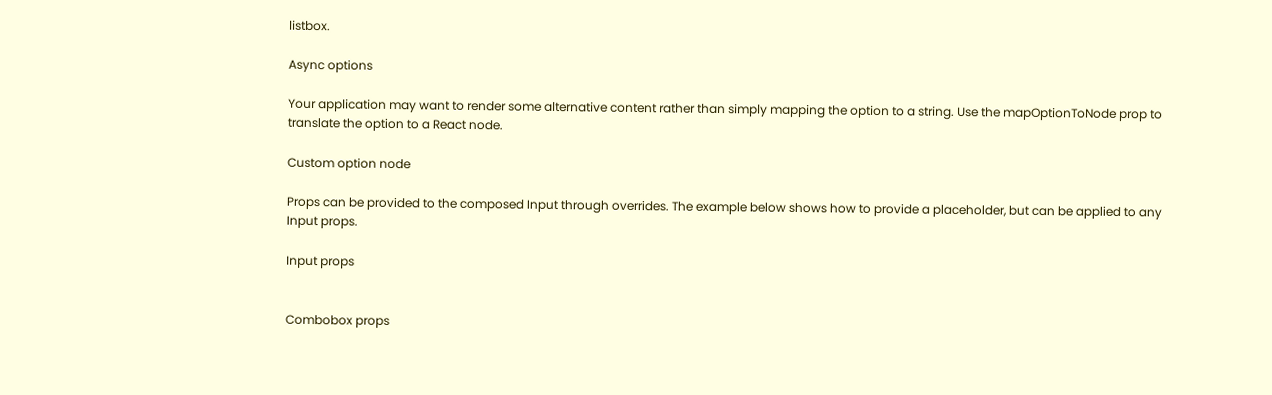listbox.

Async options

Your application may want to render some alternative content rather than simply mapping the option to a string. Use the mapOptionToNode prop to translate the option to a React node.

Custom option node

Props can be provided to the composed Input through overrides. The example below shows how to provide a placeholder, but can be applied to any Input props.

Input props


Combobox props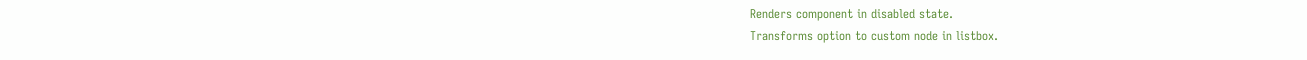Renders component in disabled state.
Transforms option to custom node in listbox.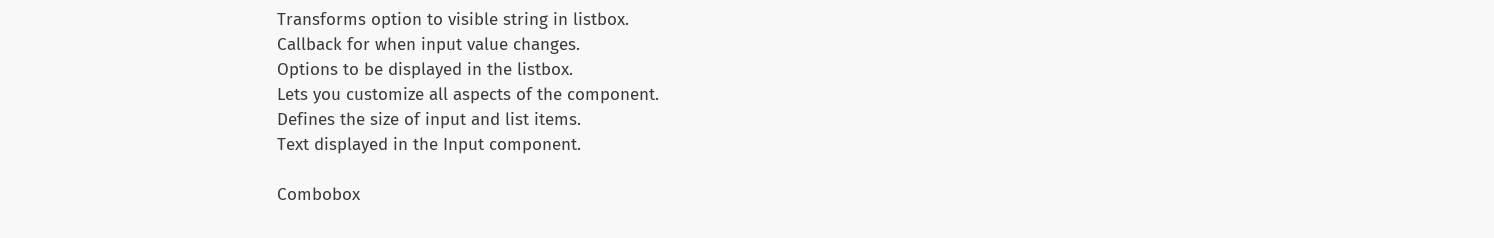Transforms option to visible string in listbox.
Callback for when input value changes.
Options to be displayed in the listbox.
Lets you customize all aspects of the component.
Defines the size of input and list items.
Text displayed in the Input component.

Combobox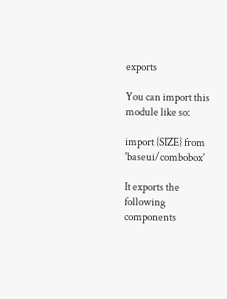exports

You can import this module like so:

import {SIZE} from 'baseui/combobox'

It exports the following components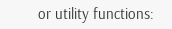or utility functions: